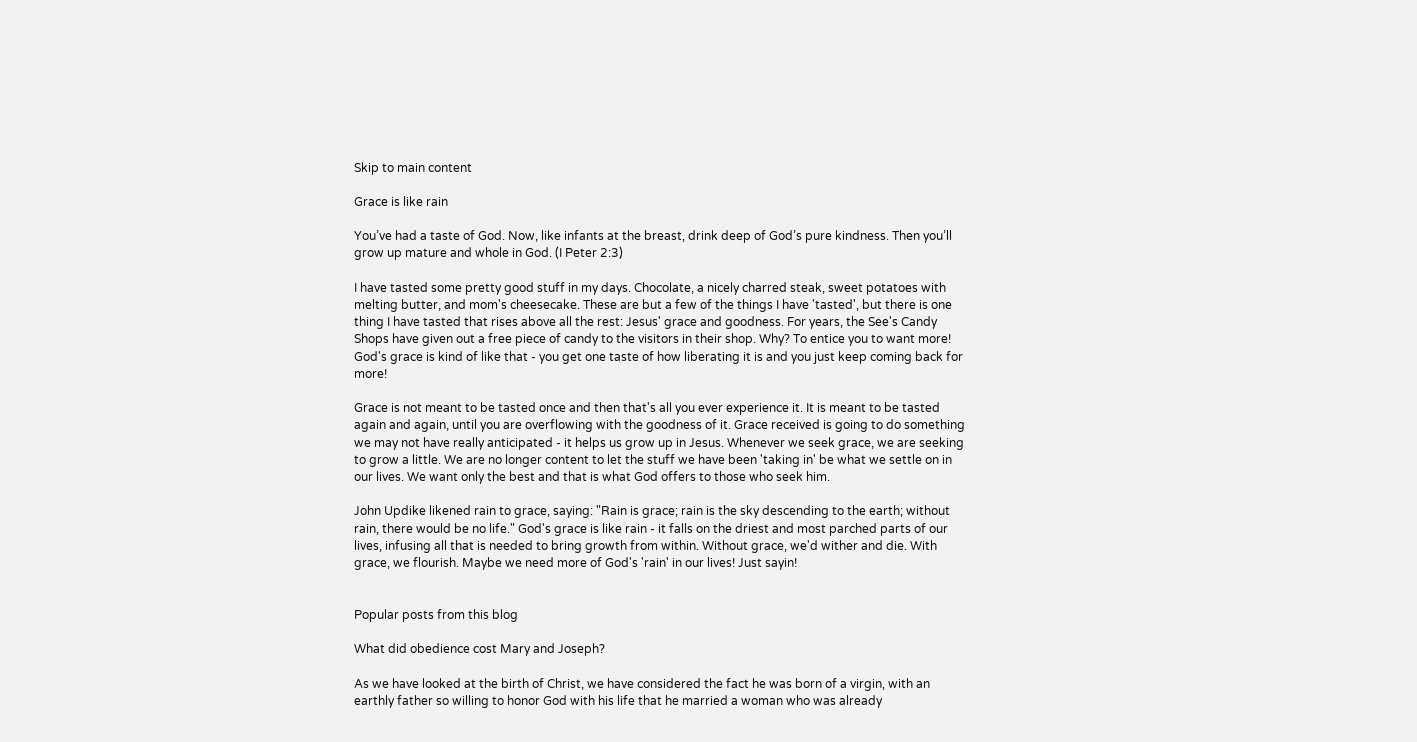Skip to main content

Grace is like rain

You’ve had a taste of God. Now, like infants at the breast, drink deep of God’s pure kindness. Then you’ll grow up mature and whole in God. (I Peter 2:3)

I have tasted some pretty good stuff in my days. Chocolate, a nicely charred steak, sweet potatoes with melting butter, and mom's cheesecake. These are but a few of the things I have 'tasted', but there is one thing I have tasted that rises above all the rest: Jesus' grace and goodness. For years, the See's Candy Shops have given out a free piece of candy to the visitors in their shop. Why? To entice you to want more! God's grace is kind of like that - you get one taste of how liberating it is and you just keep coming back for more!

Grace is not meant to be tasted once and then that's all you ever experience it. It is meant to be tasted again and again, until you are overflowing with the goodness of it. Grace received is going to do something we may not have really anticipated - it helps us grow up in Jesus. Whenever we seek grace, we are seeking to grow a little. We are no longer content to let the stuff we have been 'taking in' be what we settle on in our lives. We want only the best and that is what God offers to those who seek him.

John Updike likened rain to grace, saying: "Rain is grace; rain is the sky descending to the earth; without rain, there would be no life." God's grace is like rain - it falls on the driest and most parched parts of our lives, infusing all that is needed to bring growth from within. Without grace, we'd wither and die. With grace, we flourish. Maybe we need more of God's 'rain' in our lives! Just sayin!


Popular posts from this blog

What did obedience cost Mary and Joseph?

As we have looked at the birth of Christ, we have considered the fact he was born of a virgin, with an earthly father so willing to honor God with his life that he married a woman who was already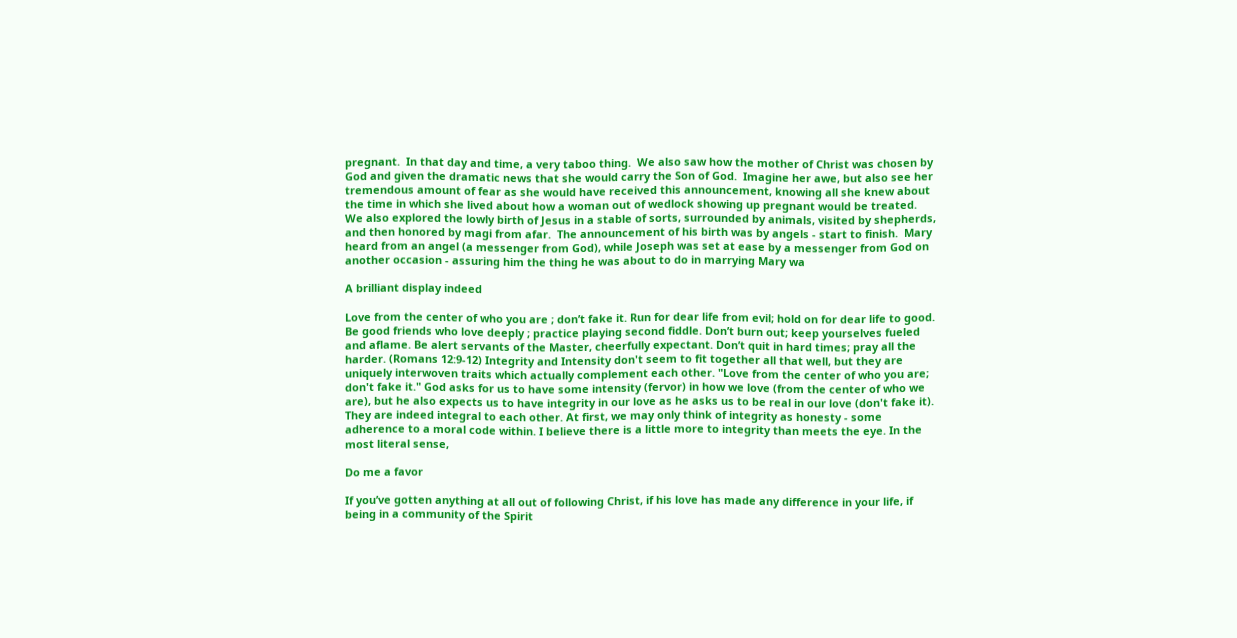pregnant.  In that day and time, a very taboo thing.  We also saw how the mother of Christ was chosen by God and given the dramatic news that she would carry the Son of God.  Imagine her awe, but also see her tremendous amount of fear as she would have received this announcement, knowing all she knew about the time in which she lived about how a woman out of wedlock showing up pregnant would be treated.  We also explored the lowly birth of Jesus in a stable of sorts, surrounded by animals, visited by shepherds, and then honored by magi from afar.  The announcement of his birth was by angels - start to finish.  Mary heard from an angel (a messenger from God), while Joseph was set at ease by a messenger from God on another occasion - assuring him the thing he was about to do in marrying Mary wa

A brilliant display indeed

Love from the center of who you are ; don’t fake it. Run for dear life from evil; hold on for dear life to good. Be good friends who love deeply ; practice playing second fiddle. Don’t burn out; keep yourselves fueled and aflame. Be alert servants of the Master, cheerfully expectant. Don’t quit in hard times; pray all the harder. (Romans 12:9-12) Integrity and Intensity don't seem to fit together all that well, but they are uniquely interwoven traits which actually complement each other. "Love from the center of who you are; don't fake it." God asks for us to have some intensity (fervor) in how we love (from the center of who we are), but he also expects us to have integrity in our love as he asks us to be real in our love (don't fake it). They are indeed integral to each other. At first, we may only think of integrity as honesty - some adherence to a moral code within. I believe there is a little more to integrity than meets the eye. In the most literal sense,

Do me a favor

If you’ve gotten anything at all out of following Christ, if his love has made any difference in your life, if being in a community of the Spirit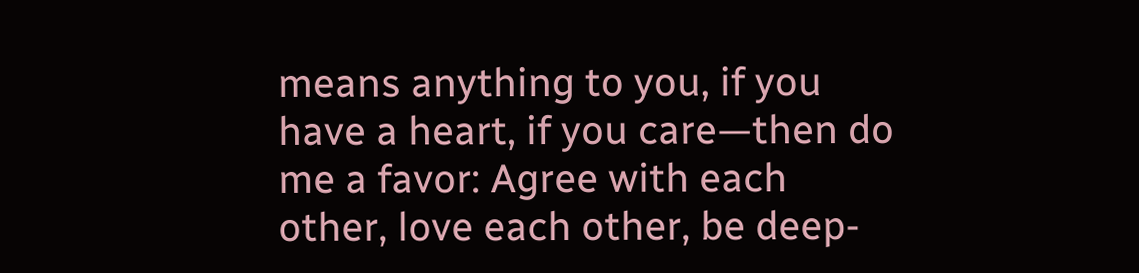means anything to you, if you have a heart, if you care—then do me a favor: Agree with each other, love each other, be deep-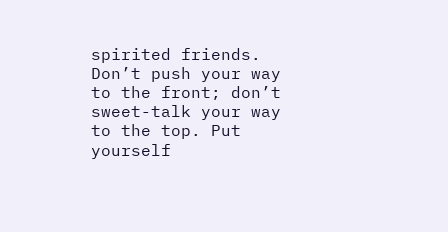spirited friends. Don’t push your way to the front; don’t sweet-talk your way to the top. Put yourself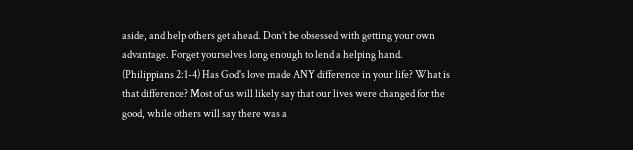aside, and help others get ahead. Don’t be obsessed with getting your own advantage. Forget yourselves long enough to lend a helping hand. (Philippians 2:1-4) Has God's love made ANY difference in your life? What is that difference? Most of us will likely say that our lives were changed for the good, while others will say there was a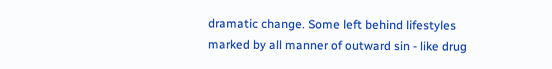dramatic change. Some left behind lifestyles marked by all manner of outward sin - like drug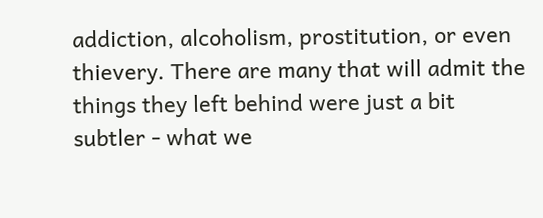addiction, alcoholism, prostitution, or even thievery. There are many that will admit the things they left behind were just a bit subtler - what we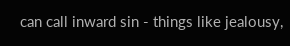can call inward sin - things like jealousy,